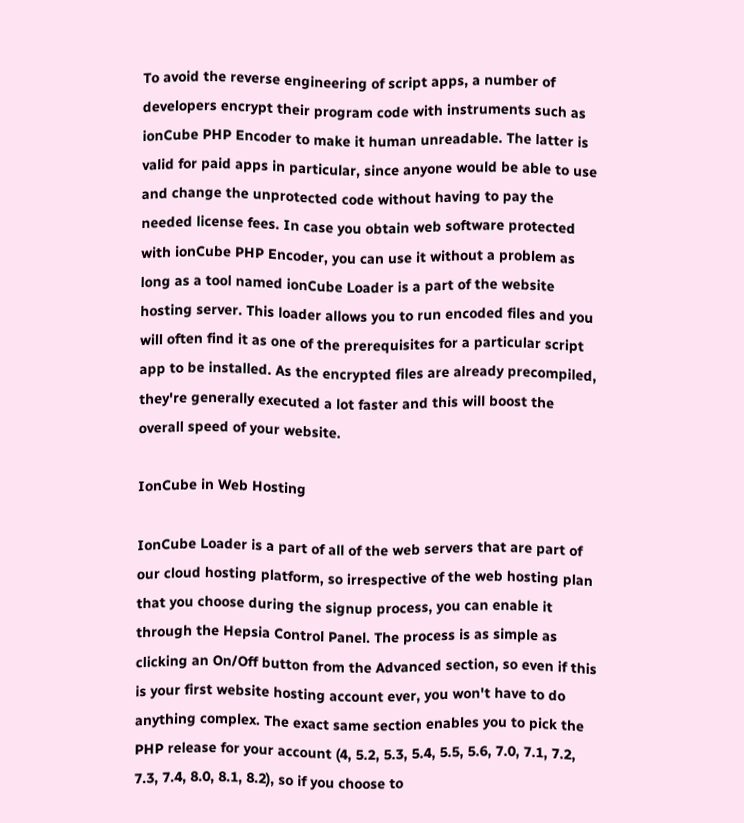To avoid the reverse engineering of script apps, a number of developers encrypt their program code with instruments such as ionCube PHP Encoder to make it human unreadable. The latter is valid for paid apps in particular, since anyone would be able to use and change the unprotected code without having to pay the needed license fees. In case you obtain web software protected with ionCube PHP Encoder, you can use it without a problem as long as a tool named ionCube Loader is a part of the website hosting server. This loader allows you to run encoded files and you will often find it as one of the prerequisites for a particular script app to be installed. As the encrypted files are already precompiled, they're generally executed a lot faster and this will boost the overall speed of your website.

IonCube in Web Hosting

IonCube Loader is a part of all of the web servers that are part of our cloud hosting platform, so irrespective of the web hosting plan that you choose during the signup process, you can enable it through the Hepsia Control Panel. The process is as simple as clicking an On/Off button from the Advanced section, so even if this is your first website hosting account ever, you won't have to do anything complex. The exact same section enables you to pick the PHP release for your account (4, 5.2, 5.3, 5.4, 5.5, 5.6, 7.0, 7.1, 7.2, 7.3, 7.4, 8.0, 8.1, 8.2), so if you choose to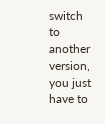switch to another version, you just have to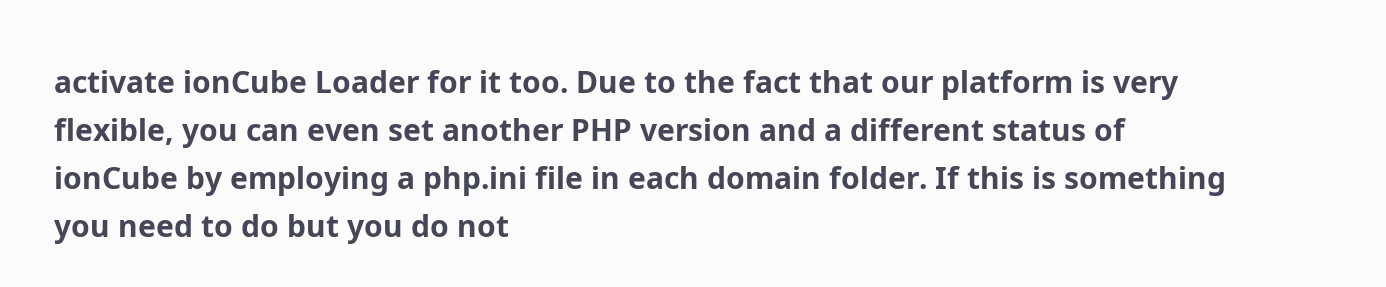activate ionCube Loader for it too. Due to the fact that our platform is very flexible, you can even set another PHP version and a different status of ionCube by employing a php.ini file in each domain folder. If this is something you need to do but you do not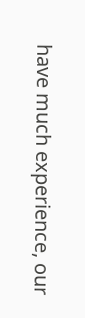have much experience, our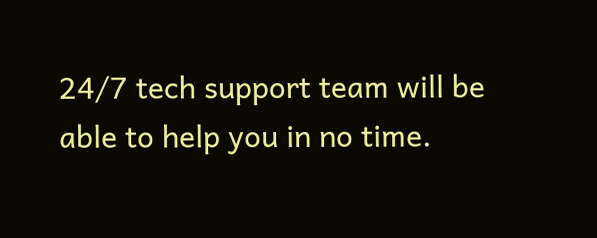24/7 tech support team will be able to help you in no time.